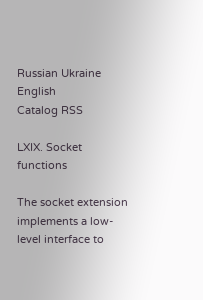Russian Ukraine English
Catalog RSS

LXIX. Socket functions

The socket extension implements a low-level interface to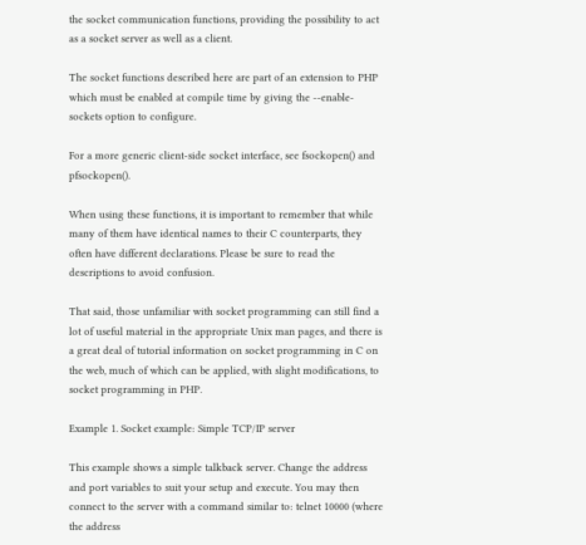the socket communication functions, providing the possibility to act as a socket server as well as a client.

The socket functions described here are part of an extension to PHP which must be enabled at compile time by giving the --enable-sockets option to configure.

For a more generic client-side socket interface, see fsockopen() and pfsockopen().

When using these functions, it is important to remember that while many of them have identical names to their C counterparts, they often have different declarations. Please be sure to read the descriptions to avoid confusion.

That said, those unfamiliar with socket programming can still find a lot of useful material in the appropriate Unix man pages, and there is a great deal of tutorial information on socket programming in C on the web, much of which can be applied, with slight modifications, to socket programming in PHP.

Example 1. Socket example: Simple TCP/IP server

This example shows a simple talkback server. Change the address and port variables to suit your setup and execute. You may then connect to the server with a command similar to: telnet 10000 (where the address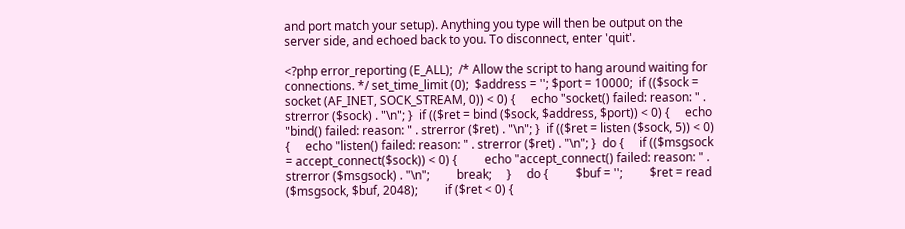and port match your setup). Anything you type will then be output on the server side, and echoed back to you. To disconnect, enter 'quit'.

<?php error_reporting (E_ALL);  /* Allow the script to hang around waiting for connections. */ set_time_limit (0);  $address = ''; $port = 10000;  if (($sock = socket (AF_INET, SOCK_STREAM, 0)) < 0) {     echo "socket() failed: reason: " . strerror ($sock) . "\n"; }  if (($ret = bind ($sock, $address, $port)) < 0) {     echo "bind() failed: reason: " . strerror ($ret) . "\n"; }  if (($ret = listen ($sock, 5)) < 0) {     echo "listen() failed: reason: " . strerror ($ret) . "\n"; }  do {     if (($msgsock = accept_connect($sock)) < 0) {         echo "accept_connect() failed: reason: " . strerror ($msgsock) . "\n";         break;     }     do {         $buf = '';         $ret = read ($msgsock, $buf, 2048);         if ($ret < 0) {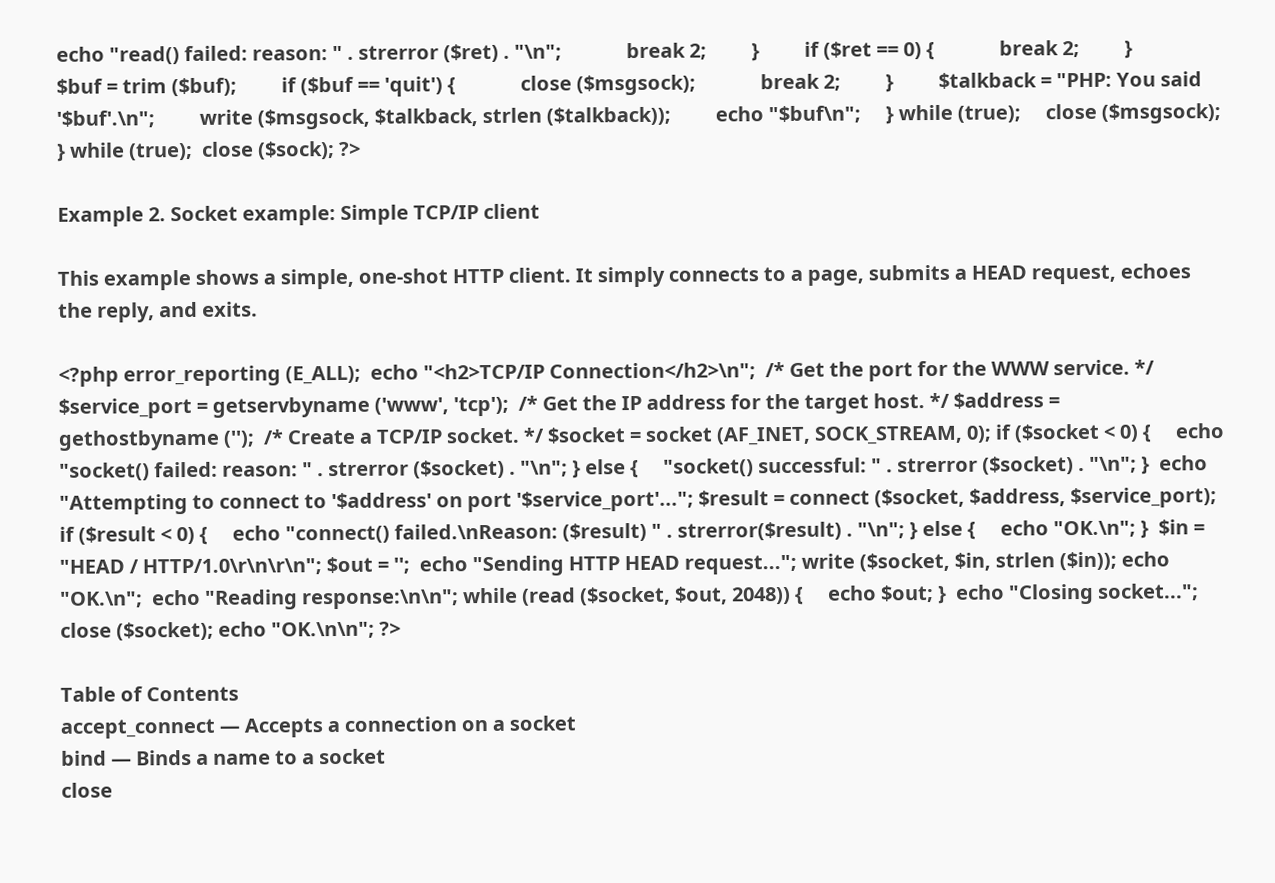echo "read() failed: reason: " . strerror ($ret) . "\n";             break 2;         }         if ($ret == 0) {             break 2;         }         $buf = trim ($buf);         if ($buf == 'quit') {             close ($msgsock);             break 2;         }         $talkback = "PHP: You said '$buf'.\n";         write ($msgsock, $talkback, strlen ($talkback));         echo "$buf\n";     } while (true);     close ($msgsock); } while (true);  close ($sock); ?>

Example 2. Socket example: Simple TCP/IP client

This example shows a simple, one-shot HTTP client. It simply connects to a page, submits a HEAD request, echoes the reply, and exits.

<?php error_reporting (E_ALL);  echo "<h2>TCP/IP Connection</h2>\n";  /* Get the port for the WWW service. */ $service_port = getservbyname ('www', 'tcp');  /* Get the IP address for the target host. */ $address = gethostbyname ('');  /* Create a TCP/IP socket. */ $socket = socket (AF_INET, SOCK_STREAM, 0); if ($socket < 0) {     echo "socket() failed: reason: " . strerror ($socket) . "\n"; } else {     "socket() successful: " . strerror ($socket) . "\n"; }  echo "Attempting to connect to '$address' on port '$service_port'..."; $result = connect ($socket, $address, $service_port); if ($result < 0) {     echo "connect() failed.\nReason: ($result) " . strerror($result) . "\n"; } else {     echo "OK.\n"; }  $in = "HEAD / HTTP/1.0\r\n\r\n"; $out = '';  echo "Sending HTTP HEAD request..."; write ($socket, $in, strlen ($in)); echo "OK.\n";  echo "Reading response:\n\n"; while (read ($socket, $out, 2048)) {     echo $out; }  echo "Closing socket..."; close ($socket); echo "OK.\n\n"; ?>

Table of Contents
accept_connect — Accepts a connection on a socket
bind — Binds a name to a socket
close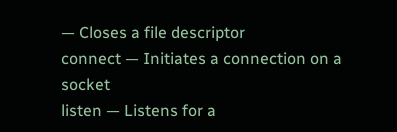— Closes a file descriptor
connect — Initiates a connection on a socket
listen — Listens for a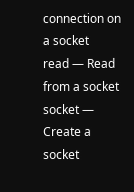connection on a socket
read — Read from a socket
socket — Create a socket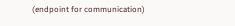(endpoint for communication)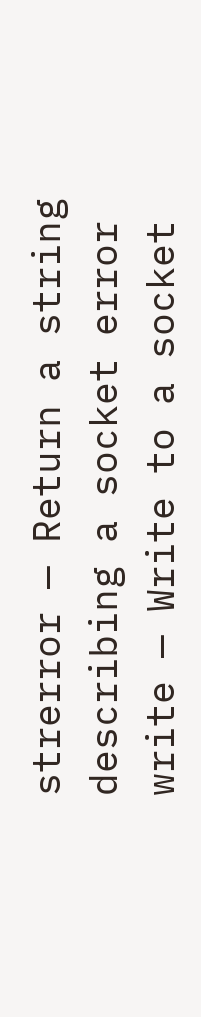strerror — Return a string describing a socket error
write — Write to a socket